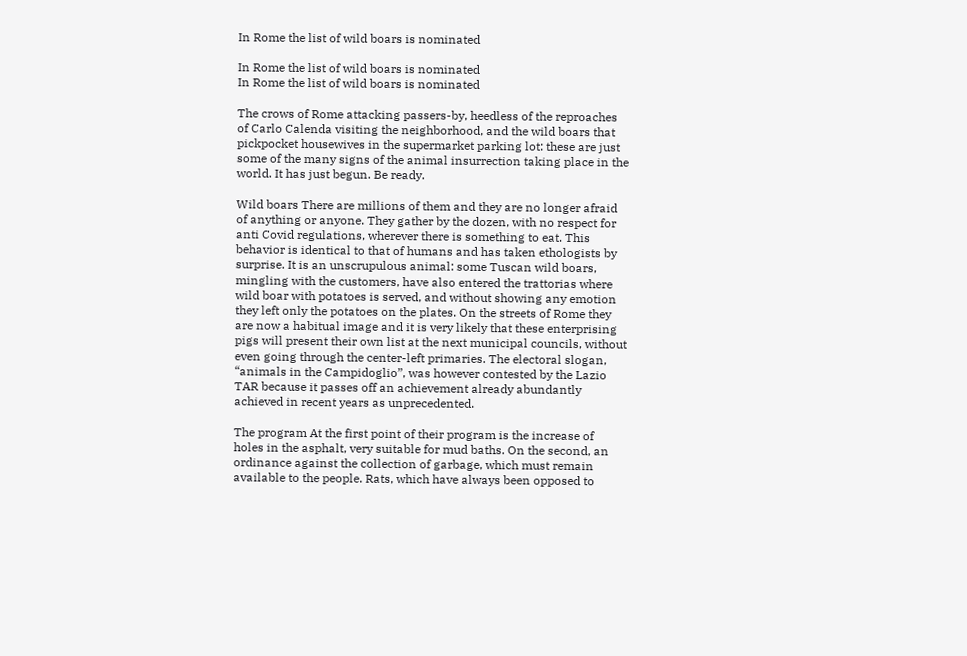In Rome the list of wild boars is nominated

In Rome the list of wild boars is nominated
In Rome the list of wild boars is nominated

The crows of Rome attacking passers-by, heedless of the reproaches of Carlo Calenda visiting the neighborhood, and the wild boars that pickpocket housewives in the supermarket parking lot: these are just some of the many signs of the animal insurrection taking place in the world. It has just begun. Be ready.

Wild boars There are millions of them and they are no longer afraid of anything or anyone. They gather by the dozen, with no respect for anti Covid regulations, wherever there is something to eat. This behavior is identical to that of humans and has taken ethologists by surprise. It is an unscrupulous animal: some Tuscan wild boars, mingling with the customers, have also entered the trattorias where wild boar with potatoes is served, and without showing any emotion they left only the potatoes on the plates. On the streets of Rome they are now a habitual image and it is very likely that these enterprising pigs will present their own list at the next municipal councils, without even going through the center-left primaries. The electoral slogan, “animals in the Campidoglio”, was however contested by the Lazio TAR because it passes off an achievement already abundantly achieved in recent years as unprecedented.

The program At the first point of their program is the increase of holes in the asphalt, very suitable for mud baths. On the second, an ordinance against the collection of garbage, which must remain available to the people. Rats, which have always been opposed to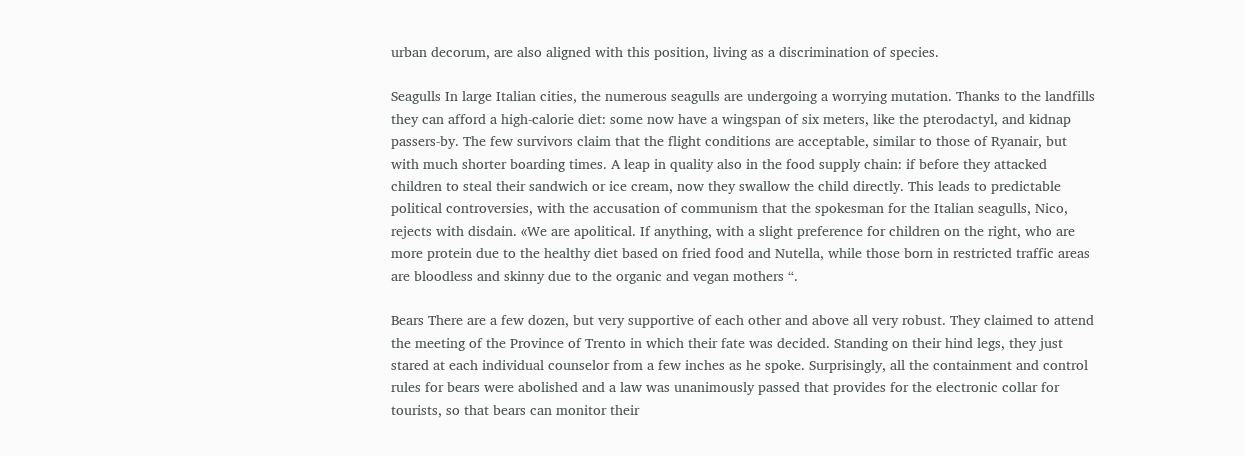urban decorum, are also aligned with this position, living as a discrimination of species.

Seagulls In large Italian cities, the numerous seagulls are undergoing a worrying mutation. Thanks to the landfills they can afford a high-calorie diet: some now have a wingspan of six meters, like the pterodactyl, and kidnap passers-by. The few survivors claim that the flight conditions are acceptable, similar to those of Ryanair, but with much shorter boarding times. A leap in quality also in the food supply chain: if before they attacked children to steal their sandwich or ice cream, now they swallow the child directly. This leads to predictable political controversies, with the accusation of communism that the spokesman for the Italian seagulls, Nico, rejects with disdain. «We are apolitical. If anything, with a slight preference for children on the right, who are more protein due to the healthy diet based on fried food and Nutella, while those born in restricted traffic areas are bloodless and skinny due to the organic and vegan mothers “.

Bears There are a few dozen, but very supportive of each other and above all very robust. They claimed to attend the meeting of the Province of Trento in which their fate was decided. Standing on their hind legs, they just stared at each individual counselor from a few inches as he spoke. Surprisingly, all the containment and control rules for bears were abolished and a law was unanimously passed that provides for the electronic collar for tourists, so that bears can monitor their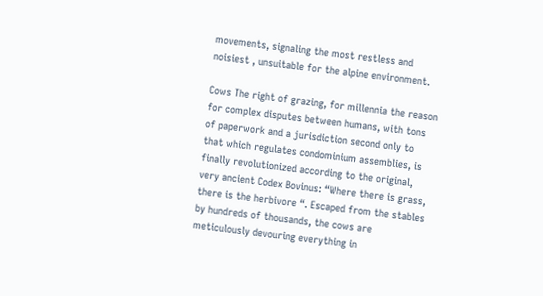movements, signaling the most restless and noisiest , unsuitable for the alpine environment.

Cows The right of grazing, for millennia the reason for complex disputes between humans, with tons of paperwork and a jurisdiction second only to that which regulates condominium assemblies, is finally revolutionized according to the original, very ancient Codex Bovinus: “Where there is grass, there is the herbivore “. Escaped from the stables by hundreds of thousands, the cows are meticulously devouring everything in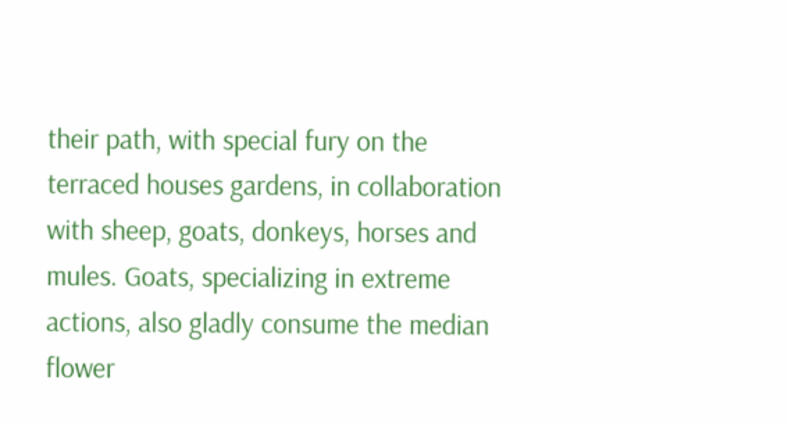their path, with special fury on the terraced houses gardens, in collaboration with sheep, goats, donkeys, horses and mules. Goats, specializing in extreme actions, also gladly consume the median flower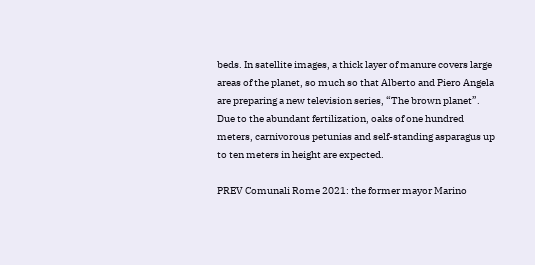beds. In satellite images, a thick layer of manure covers large areas of the planet, so much so that Alberto and Piero Angela are preparing a new television series, “The brown planet”. Due to the abundant fertilization, oaks of one hundred meters, carnivorous petunias and self-standing asparagus up to ten meters in height are expected.

PREV Comunali Rome 2021: the former mayor Marino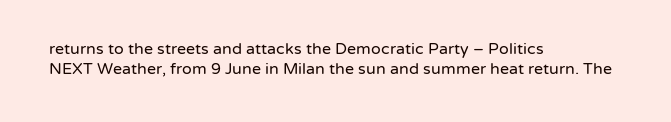returns to the streets and attacks the Democratic Party – Politics
NEXT Weather, from 9 June in Milan the sun and summer heat return. The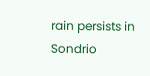rain persists in Sondrio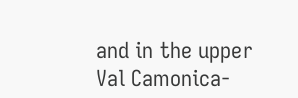and in the upper Val Camonica-